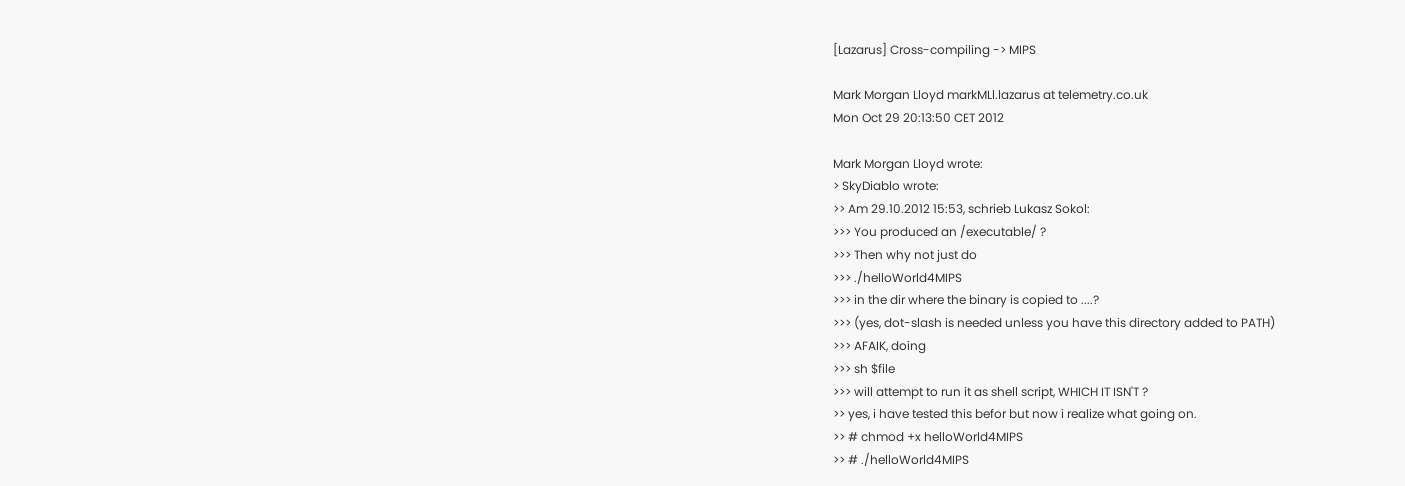[Lazarus] Cross-compiling -> MIPS

Mark Morgan Lloyd markMLl.lazarus at telemetry.co.uk
Mon Oct 29 20:13:50 CET 2012

Mark Morgan Lloyd wrote:
> SkyDiablo wrote:
>> Am 29.10.2012 15:53, schrieb Lukasz Sokol:
>>> You produced an /executable/ ?
>>> Then why not just do
>>> ./helloWorld4MIPS
>>> in the dir where the binary is copied to ....?
>>> (yes, dot-slash is needed unless you have this directory added to PATH)
>>> AFAIK, doing
>>> sh $file
>>> will attempt to run it as shell script, WHICH IT ISN'T ?
>> yes, i have tested this befor but now i realize what going on.
>> # chmod +x helloWorld4MIPS
>> # ./helloWorld4MIPS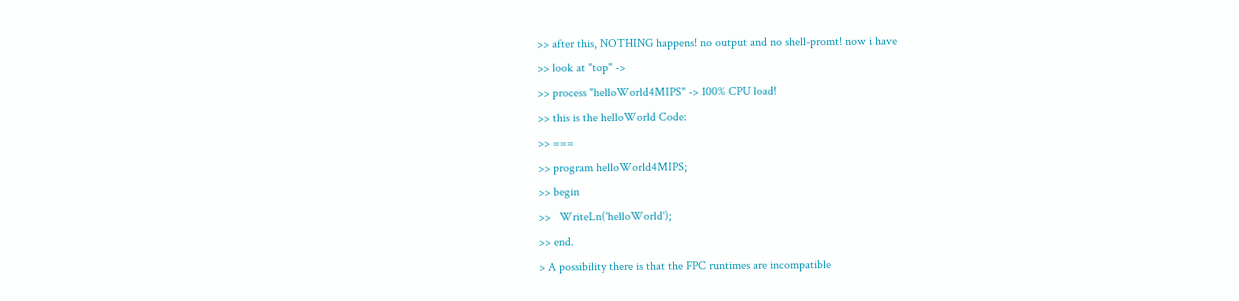>> after this, NOTHING happens! no output and no shell-promt! now i have
>> look at "top" ->
>> process "helloWorld4MIPS" -> 100% CPU load!
>> this is the helloWorld Code:
>> ===
>> program helloWorld4MIPS;
>> begin
>>   WriteLn('helloWorld');
>> end.
> A possibility there is that the FPC runtimes are incompatible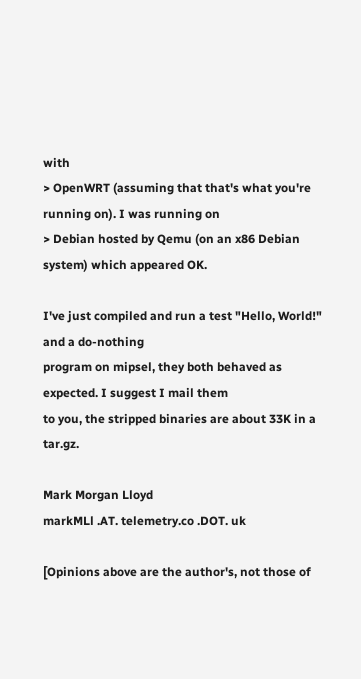with
> OpenWRT (assuming that that's what you're running on). I was running on
> Debian hosted by Qemu (on an x86 Debian system) which appeared OK.

I've just compiled and run a test "Hello, World!" and a do-nothing
program on mipsel, they both behaved as expected. I suggest I mail them
to you, the stripped binaries are about 33K in a tar.gz.

Mark Morgan Lloyd
markMLl .AT. telemetry.co .DOT. uk

[Opinions above are the author's, not those of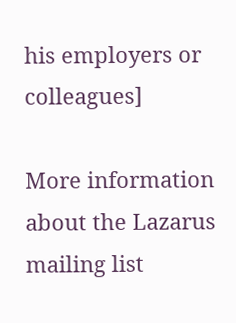his employers or colleagues]

More information about the Lazarus mailing list